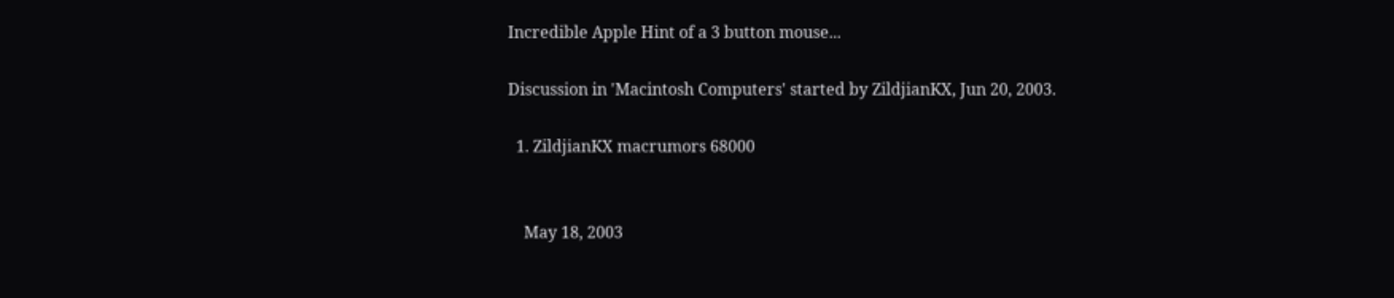Incredible Apple Hint of a 3 button mouse...

Discussion in 'Macintosh Computers' started by ZildjianKX, Jun 20, 2003.

  1. ZildjianKX macrumors 68000


    May 18, 2003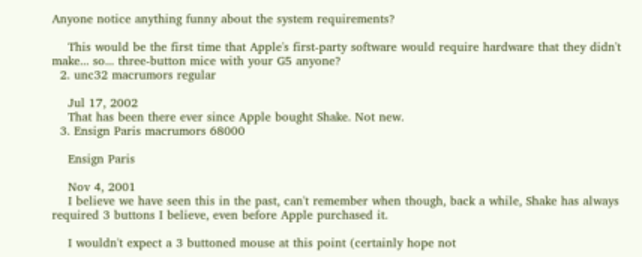Anyone notice anything funny about the system requirements?

    This would be the first time that Apple's first-party software would require hardware that they didn't make... so... three-button mice with your G5 anyone?
  2. unc32 macrumors regular

    Jul 17, 2002
    That has been there ever since Apple bought Shake. Not new.
  3. Ensign Paris macrumors 68000

    Ensign Paris

    Nov 4, 2001
    I believe we have seen this in the past, can't remember when though, back a while, Shake has always required 3 buttons I believe, even before Apple purchased it.

    I wouldn't expect a 3 buttoned mouse at this point (certainly hope not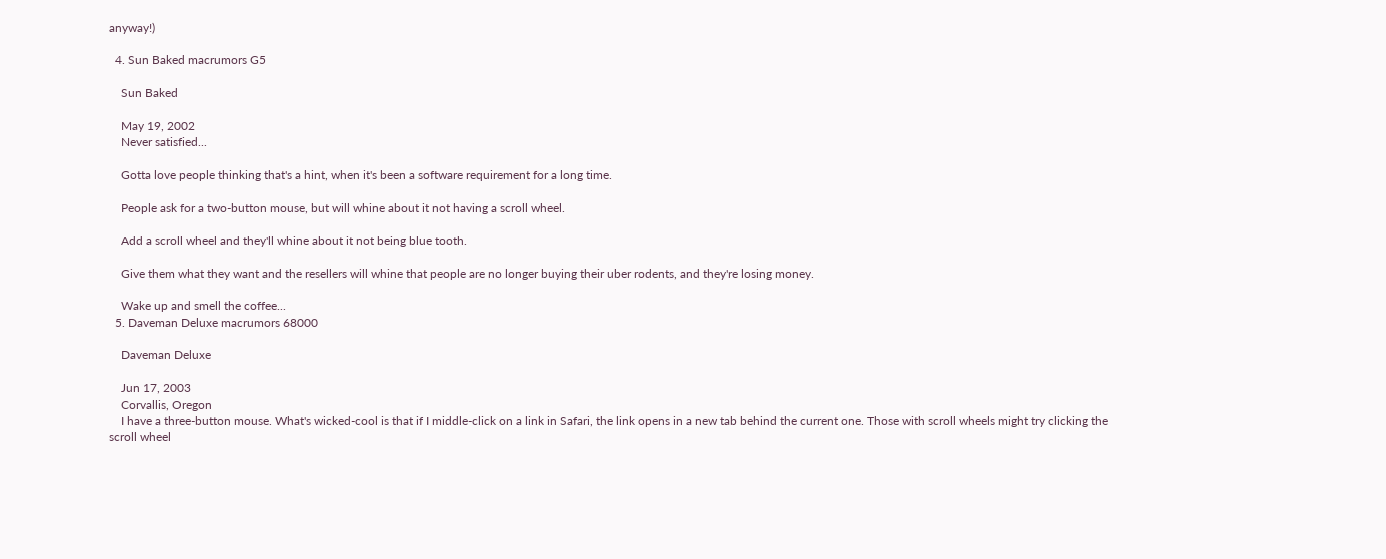anyway!)

  4. Sun Baked macrumors G5

    Sun Baked

    May 19, 2002
    Never satisfied...

    Gotta love people thinking that's a hint, when it's been a software requirement for a long time.

    People ask for a two-button mouse, but will whine about it not having a scroll wheel.

    Add a scroll wheel and they'll whine about it not being blue tooth.

    Give them what they want and the resellers will whine that people are no longer buying their uber rodents, and they're losing money.

    Wake up and smell the coffee...
  5. Daveman Deluxe macrumors 68000

    Daveman Deluxe

    Jun 17, 2003
    Corvallis, Oregon
    I have a three-button mouse. What's wicked-cool is that if I middle-click on a link in Safari, the link opens in a new tab behind the current one. Those with scroll wheels might try clicking the scroll wheel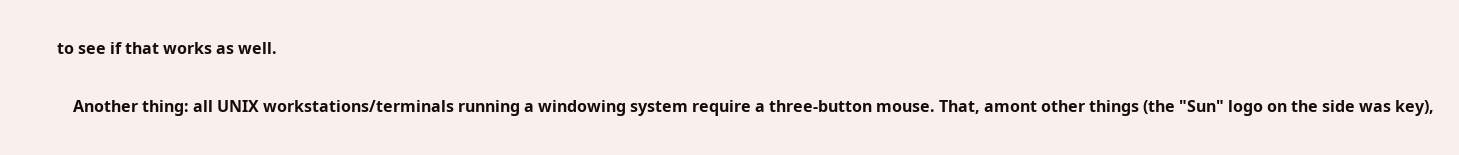to see if that works as well.

    Another thing: all UNIX workstations/terminals running a windowing system require a three-button mouse. That, amont other things (the "Sun" logo on the side was key),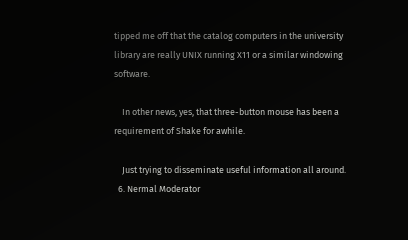tipped me off that the catalog computers in the university library are really UNIX running X11 or a similar windowing software.

    In other news, yes, that three-button mouse has been a requirement of Shake for awhile.

    Just trying to disseminate useful information all around.
  6. Nermal Moderator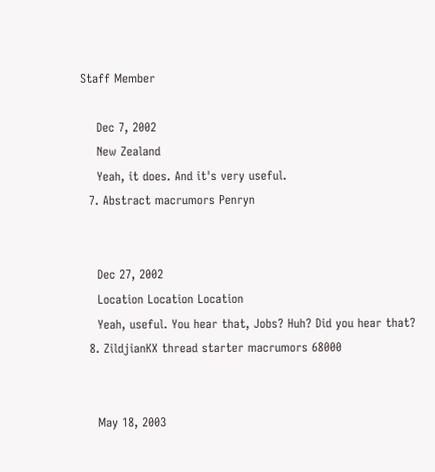Staff Member

    Dec 7, 2002
    New Zealand
    Yeah, it does. And it's very useful.
  7. Abstract macrumors Penryn


    Dec 27, 2002
    Location Location Location
    Yeah, useful. You hear that, Jobs? Huh? Did you hear that?
  8. ZildjianKX thread starter macrumors 68000


    May 18, 2003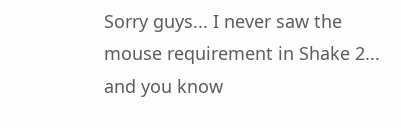Sorry guys... I never saw the mouse requirement in Shake 2... and you know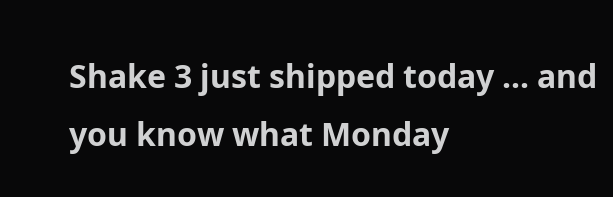Shake 3 just shipped today ... and you know what Monday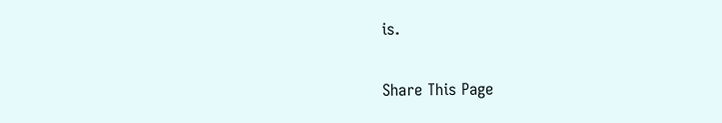is.

Share This Page